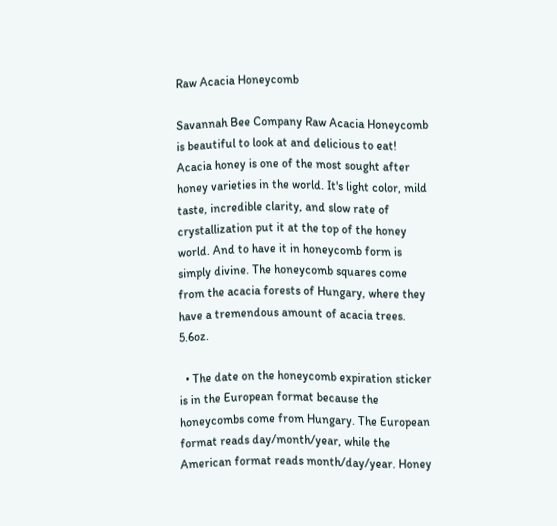Raw Acacia Honeycomb

Savannah Bee Company Raw Acacia Honeycomb is beautiful to look at and delicious to eat! Acacia honey is one of the most sought after honey varieties in the world. It's light color, mild taste, incredible clarity, and slow rate of crystallization put it at the top of the honey world. And to have it in honeycomb form is simply divine. The honeycomb squares come from the acacia forests of Hungary, where they have a tremendous amount of acacia trees. 5.6oz.

  • The date on the honeycomb expiration sticker is in the European format because the honeycombs come from Hungary. The European format reads day/month/year, while the American format reads month/day/year. Honey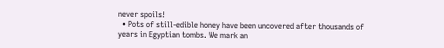never spoils!
  • Pots of still-edible honey have been uncovered after thousands of years in Egyptian tombs. We mark an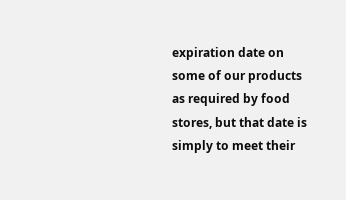expiration date on some of our products as required by food stores, but that date is simply to meet their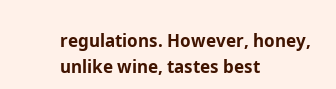regulations. However, honey, unlike wine, tastes best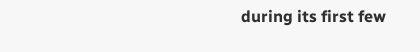during its first few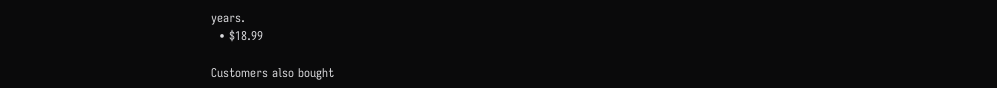years.
  • $18.99

Customers also bought